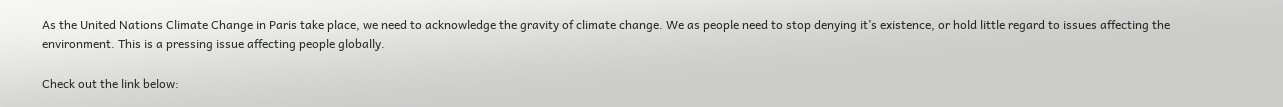As the United Nations Climate Change in Paris take place, we need to acknowledge the gravity of climate change. We as people need to stop denying it’s existence, or hold little regard to issues affecting the environment. This is a pressing issue affecting people globally.

Check out the link below: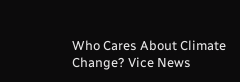Who Cares About Climate Change? Vice News